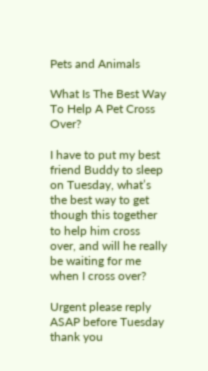Pets and Animals

What Is The Best Way To Help A Pet Cross Over?

I have to put my best friend Buddy to sleep on Tuesday, what’s the best way to get though this together to help him cross over, and will he really be waiting for me when I cross over?

Urgent please reply ASAP before Tuesday thank you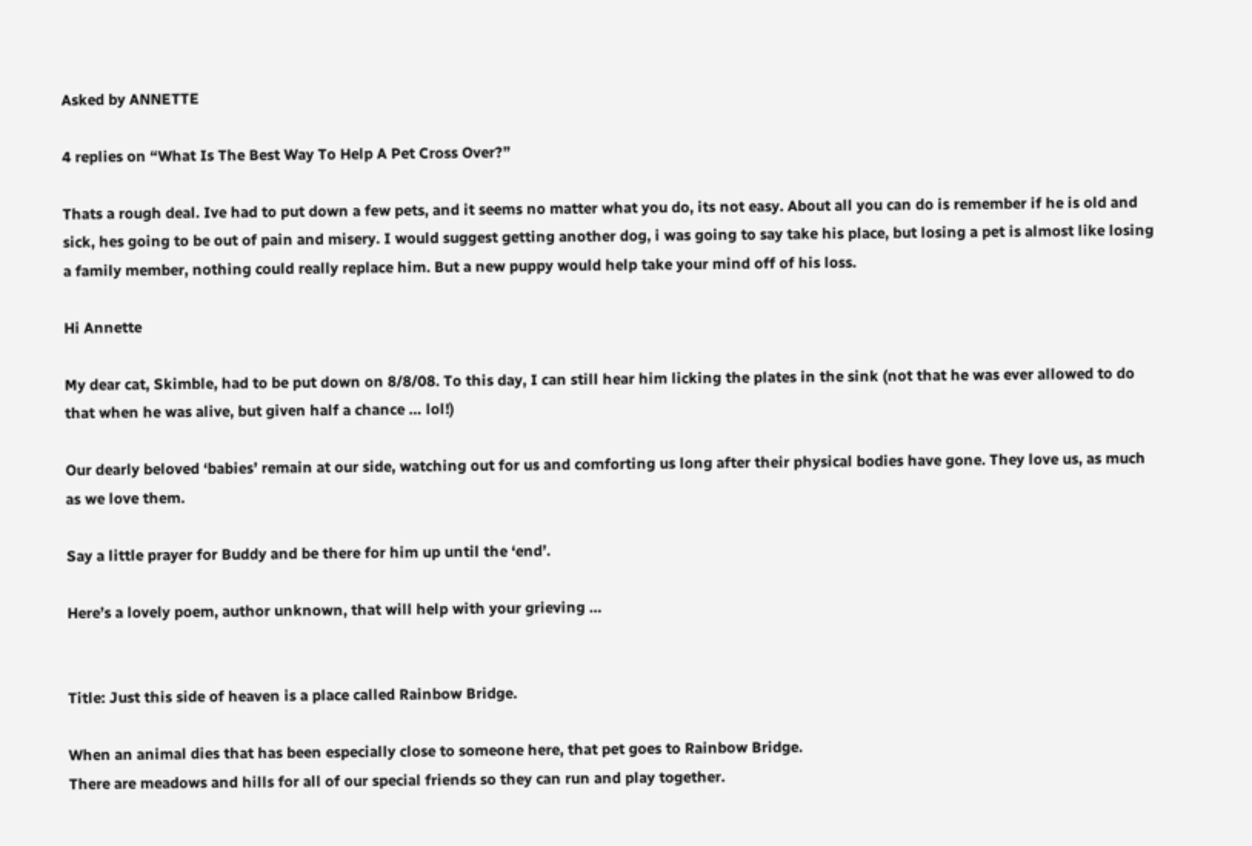Asked by ANNETTE

4 replies on “What Is The Best Way To Help A Pet Cross Over?”

Thats a rough deal. Ive had to put down a few pets, and it seems no matter what you do, its not easy. About all you can do is remember if he is old and sick, hes going to be out of pain and misery. I would suggest getting another dog, i was going to say take his place, but losing a pet is almost like losing a family member, nothing could really replace him. But a new puppy would help take your mind off of his loss.

Hi Annette

My dear cat, Skimble, had to be put down on 8/8/08. To this day, I can still hear him licking the plates in the sink (not that he was ever allowed to do that when he was alive, but given half a chance … lol!)

Our dearly beloved ‘babies’ remain at our side, watching out for us and comforting us long after their physical bodies have gone. They love us, as much as we love them.

Say a little prayer for Buddy and be there for him up until the ‘end’.

Here’s a lovely poem, author unknown, that will help with your grieving …


Title: Just this side of heaven is a place called Rainbow Bridge.

When an animal dies that has been especially close to someone here, that pet goes to Rainbow Bridge.
There are meadows and hills for all of our special friends so they can run and play together.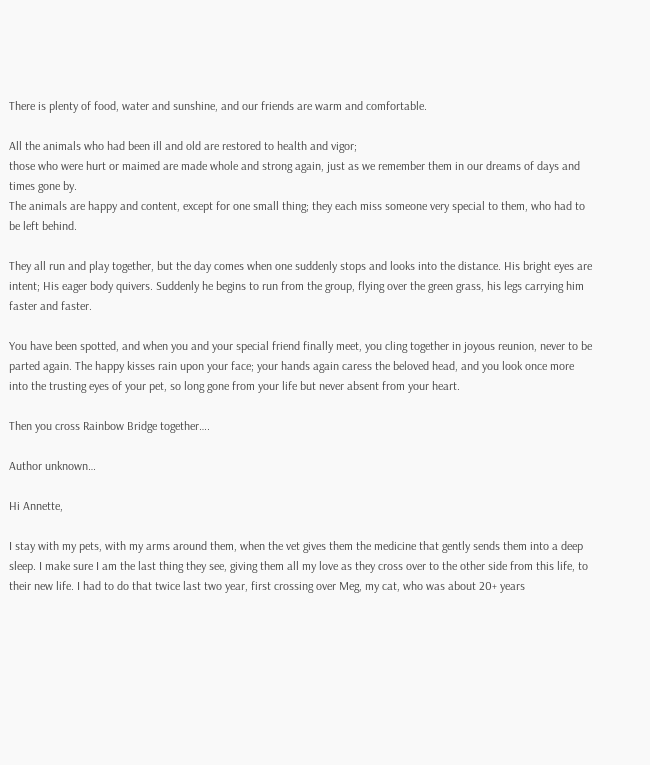There is plenty of food, water and sunshine, and our friends are warm and comfortable.

All the animals who had been ill and old are restored to health and vigor;
those who were hurt or maimed are made whole and strong again, just as we remember them in our dreams of days and times gone by.
The animals are happy and content, except for one small thing; they each miss someone very special to them, who had to be left behind.

They all run and play together, but the day comes when one suddenly stops and looks into the distance. His bright eyes are intent; His eager body quivers. Suddenly he begins to run from the group, flying over the green grass, his legs carrying him faster and faster.

You have been spotted, and when you and your special friend finally meet, you cling together in joyous reunion, never to be parted again. The happy kisses rain upon your face; your hands again caress the beloved head, and you look once more into the trusting eyes of your pet, so long gone from your life but never absent from your heart.

Then you cross Rainbow Bridge together….

Author unknown…

Hi Annette,

I stay with my pets, with my arms around them, when the vet gives them the medicine that gently sends them into a deep sleep. I make sure I am the last thing they see, giving them all my love as they cross over to the other side from this life, to their new life. I had to do that twice last two year, first crossing over Meg, my cat, who was about 20+ years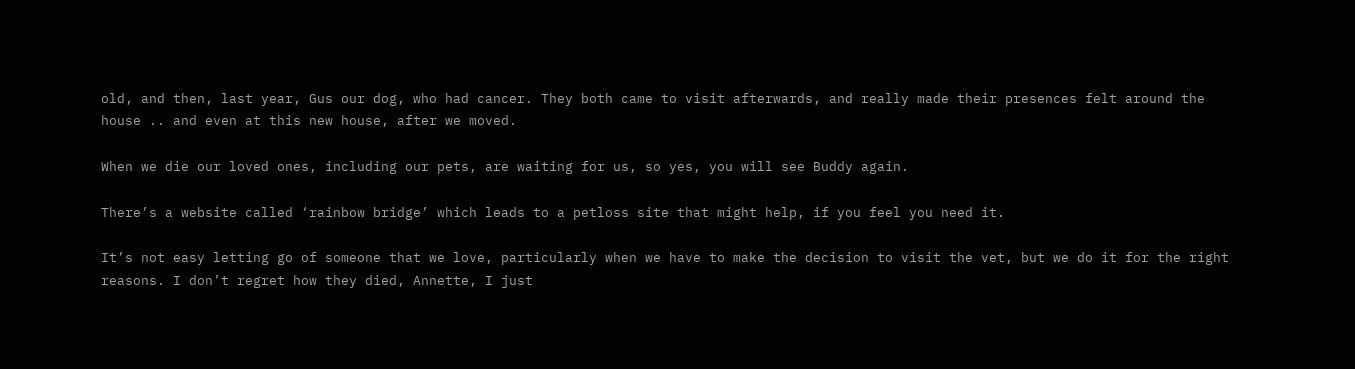old, and then, last year, Gus our dog, who had cancer. They both came to visit afterwards, and really made their presences felt around the house .. and even at this new house, after we moved.

When we die our loved ones, including our pets, are waiting for us, so yes, you will see Buddy again.

There’s a website called ‘rainbow bridge’ which leads to a petloss site that might help, if you feel you need it.

It’s not easy letting go of someone that we love, particularly when we have to make the decision to visit the vet, but we do it for the right reasons. I don’t regret how they died, Annette, I just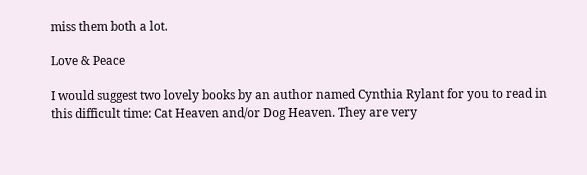miss them both a lot.

Love & Peace

I would suggest two lovely books by an author named Cynthia Rylant for you to read in this difficult time: Cat Heaven and/or Dog Heaven. They are very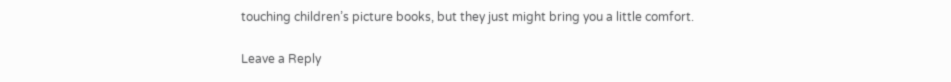touching children’s picture books, but they just might bring you a little comfort.

Leave a Reply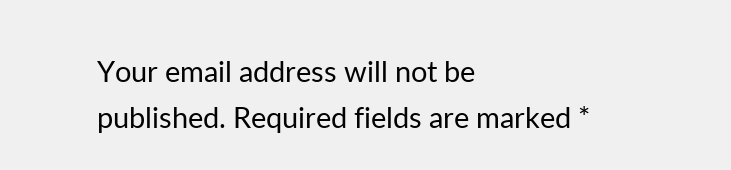Your email address will not be published. Required fields are marked *